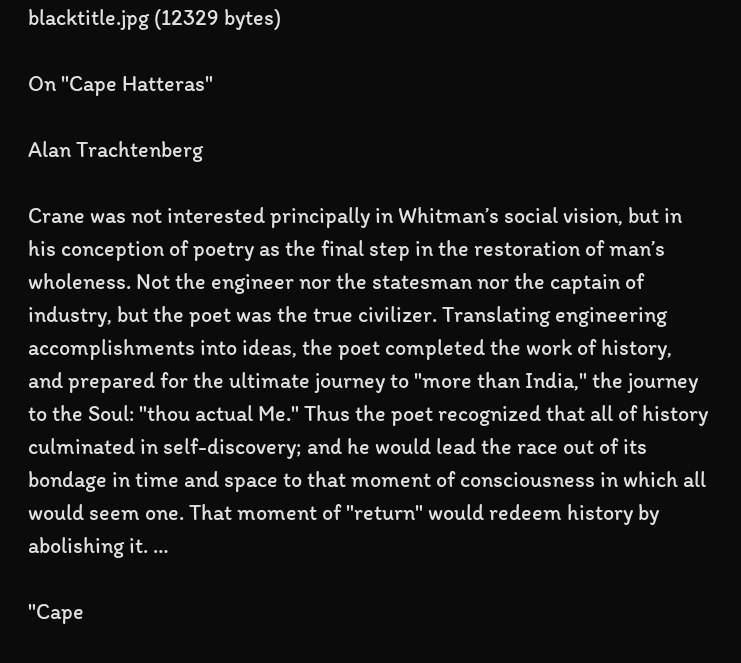blacktitle.jpg (12329 bytes)

On "Cape Hatteras"

Alan Trachtenberg

Crane was not interested principally in Whitman’s social vision, but in his conception of poetry as the final step in the restoration of man’s wholeness. Not the engineer nor the statesman nor the captain of industry, but the poet was the true civilizer. Translating engineering accomplishments into ideas, the poet completed the work of history, and prepared for the ultimate journey to "more than India," the journey to the Soul: "thou actual Me." Thus the poet recognized that all of history culminated in self-discovery; and he would lead the race out of its bondage in time and space to that moment of consciousness in which all would seem one. That moment of "return" would redeem history by abolishing it. …

"Cape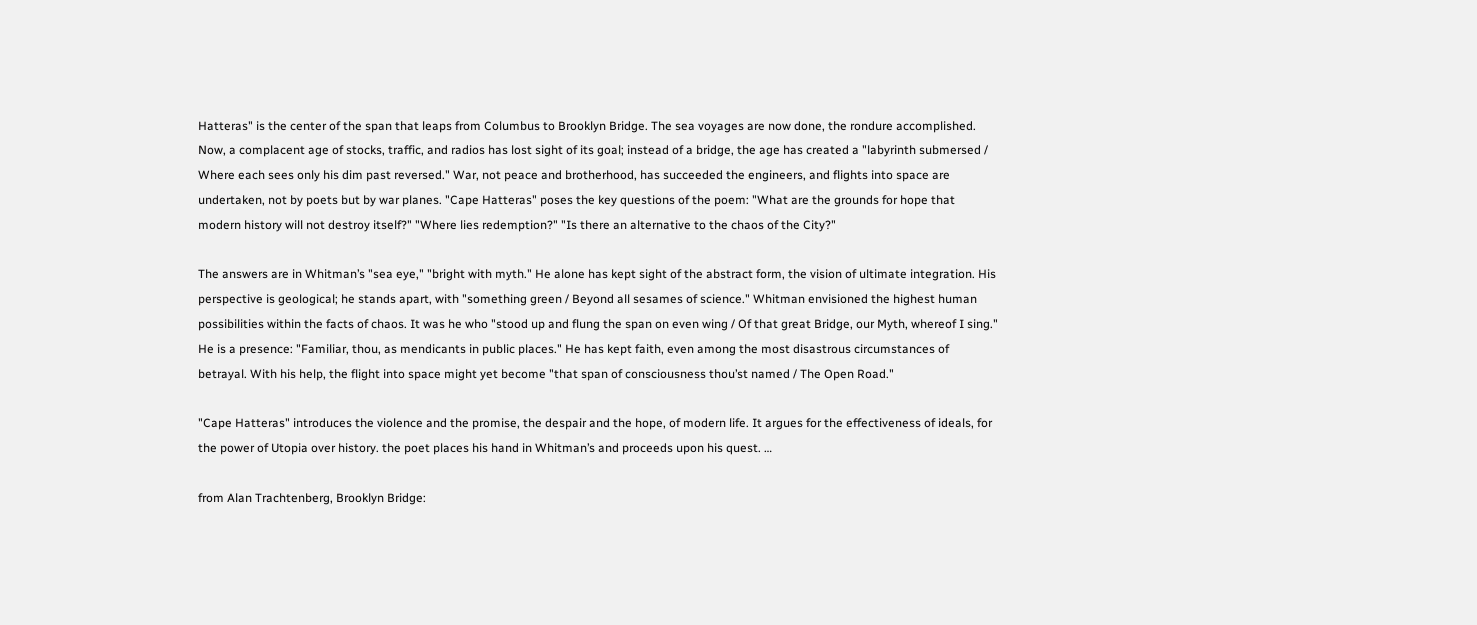Hatteras" is the center of the span that leaps from Columbus to Brooklyn Bridge. The sea voyages are now done, the rondure accomplished. Now, a complacent age of stocks, traffic, and radios has lost sight of its goal; instead of a bridge, the age has created a "labyrinth submersed / Where each sees only his dim past reversed." War, not peace and brotherhood, has succeeded the engineers, and flights into space are undertaken, not by poets but by war planes. "Cape Hatteras" poses the key questions of the poem: "What are the grounds for hope that modern history will not destroy itself?" "Where lies redemption?" "Is there an alternative to the chaos of the City?"

The answers are in Whitman’s "sea eye," "bright with myth." He alone has kept sight of the abstract form, the vision of ultimate integration. His perspective is geological; he stands apart, with "something green / Beyond all sesames of science." Whitman envisioned the highest human possibilities within the facts of chaos. It was he who "stood up and flung the span on even wing / Of that great Bridge, our Myth, whereof I sing." He is a presence: "Familiar, thou, as mendicants in public places." He has kept faith, even among the most disastrous circumstances of betrayal. With his help, the flight into space might yet become "that span of consciousness thou’st named / The Open Road."

"Cape Hatteras" introduces the violence and the promise, the despair and the hope, of modern life. It argues for the effectiveness of ideals, for the power of Utopia over history. the poet places his hand in Whitman’s and proceeds upon his quest. …

from Alan Trachtenberg, Brooklyn Bridge: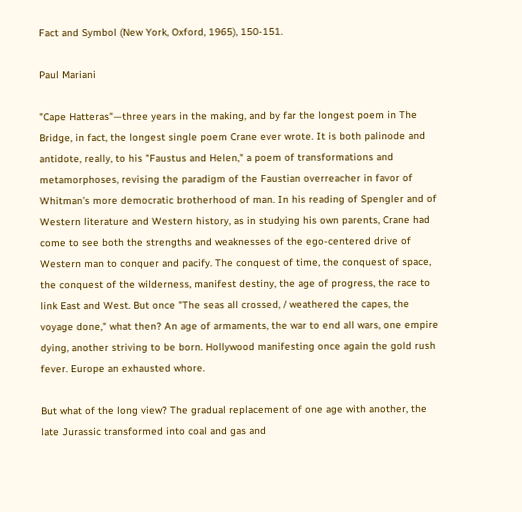Fact and Symbol (New York, Oxford, 1965), 150-151.

Paul Mariani

"Cape Hatteras"—three years in the making, and by far the longest poem in The Bridge, in fact, the longest single poem Crane ever wrote. It is both palinode and antidote, really, to his "Faustus and Helen," a poem of transformations and metamorphoses, revising the paradigm of the Faustian overreacher in favor of Whitman’s more democratic brotherhood of man. In his reading of Spengler and of Western literature and Western history, as in studying his own parents, Crane had come to see both the strengths and weaknesses of the ego-centered drive of Western man to conquer and pacify. The conquest of time, the conquest of space, the conquest of the wilderness, manifest destiny, the age of progress, the race to link East and West. But once "The seas all crossed, / weathered the capes, the voyage done," what then? An age of armaments, the war to end all wars, one empire dying, another striving to be born. Hollywood manifesting once again the gold rush fever. Europe an exhausted whore.

But what of the long view? The gradual replacement of one age with another, the late Jurassic transformed into coal and gas and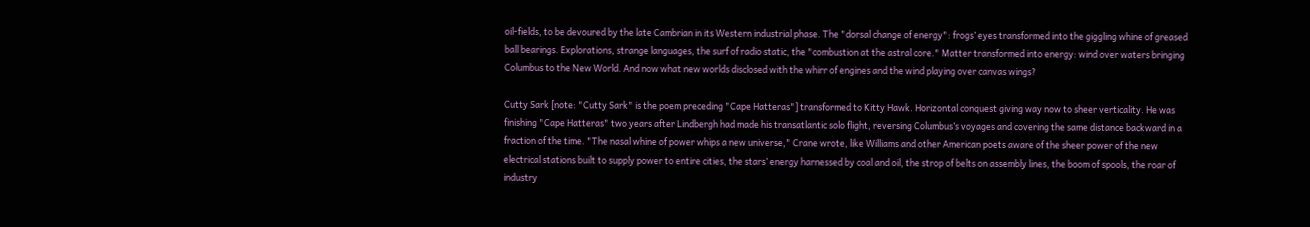oil-fields, to be devoured by the late Cambrian in its Western industrial phase. The "dorsal change of energy": frogs’ eyes transformed into the giggling whine of greased ball bearings. Explorations, strange languages, the surf of radio static, the "combustion at the astral core." Matter transformed into energy: wind over waters bringing Columbus to the New World. And now what new worlds disclosed with the whirr of engines and the wind playing over canvas wings?

Cutty Sark [note: "Cutty Sark" is the poem preceding "Cape Hatteras"] transformed to Kitty Hawk. Horizontal conquest giving way now to sheer verticality. He was finishing "Cape Hatteras" two years after Lindbergh had made his transatlantic solo flight, reversing Columbus’s voyages and covering the same distance backward in a fraction of the time. "The nasal whine of power whips a new universe," Crane wrote, like Williams and other American poets aware of the sheer power of the new electrical stations built to supply power to entire cities, the stars’ energy harnessed by coal and oil, the strop of belts on assembly lines, the boom of spools, the roar of industry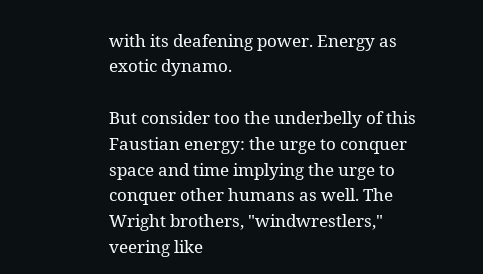with its deafening power. Energy as exotic dynamo.

But consider too the underbelly of this Faustian energy: the urge to conquer space and time implying the urge to conquer other humans as well. The Wright brothers, "windwrestlers," veering like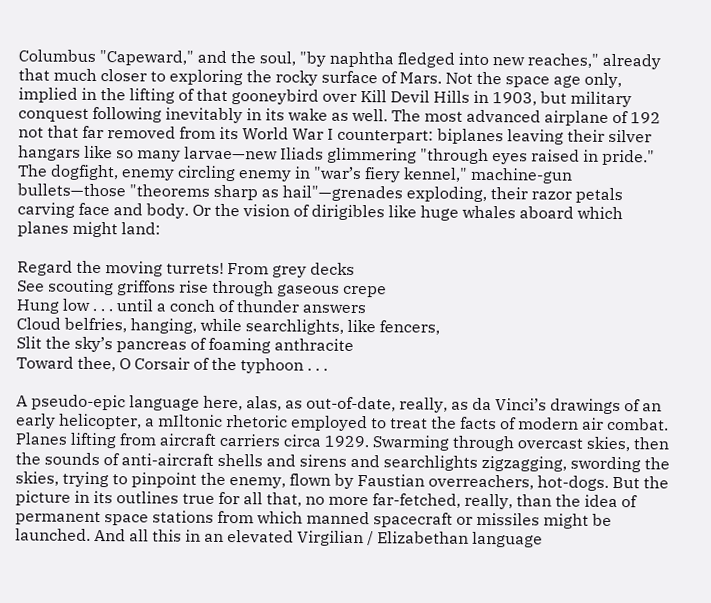Columbus "Capeward," and the soul, "by naphtha fledged into new reaches," already that much closer to exploring the rocky surface of Mars. Not the space age only, implied in the lifting of that gooneybird over Kill Devil Hills in 1903, but military conquest following inevitably in its wake as well. The most advanced airplane of 192 not that far removed from its World War I counterpart: biplanes leaving their silver hangars like so many larvae—new Iliads glimmering "through eyes raised in pride." The dogfight, enemy circling enemy in "war’s fiery kennel," machine-gun bullets—those "theorems sharp as hail"—grenades exploding, their razor petals carving face and body. Or the vision of dirigibles like huge whales aboard which planes might land:

Regard the moving turrets! From grey decks
See scouting griffons rise through gaseous crepe
Hung low . . . until a conch of thunder answers
Cloud belfries, hanging, while searchlights, like fencers,
Slit the sky’s pancreas of foaming anthracite
Toward thee, O Corsair of the typhoon . . .

A pseudo-epic language here, alas, as out-of-date, really, as da Vinci’s drawings of an early helicopter, a mIltonic rhetoric employed to treat the facts of modern air combat. Planes lifting from aircraft carriers circa 1929. Swarming through overcast skies, then the sounds of anti-aircraft shells and sirens and searchlights zigzagging, swording the skies, trying to pinpoint the enemy, flown by Faustian overreachers, hot-dogs. But the picture in its outlines true for all that, no more far-fetched, really, than the idea of permanent space stations from which manned spacecraft or missiles might be launched. And all this in an elevated Virgilian / Elizabethan language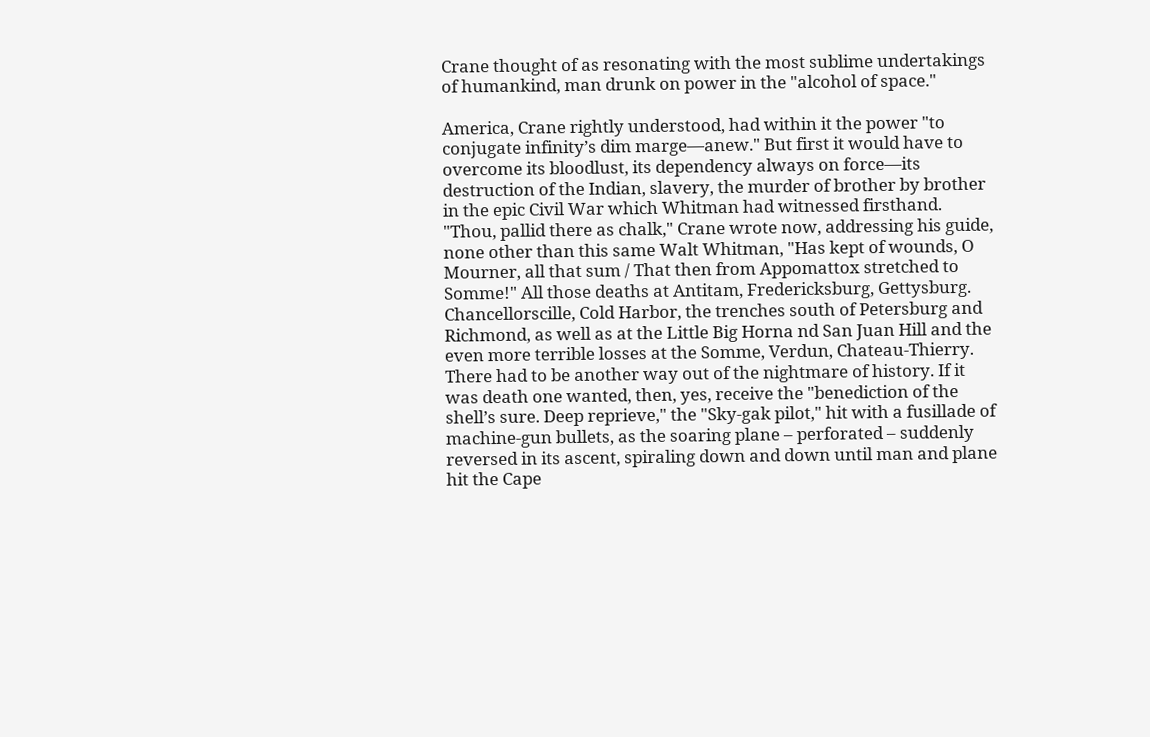Crane thought of as resonating with the most sublime undertakings of humankind, man drunk on power in the "alcohol of space."

America, Crane rightly understood, had within it the power "to conjugate infinity’s dim marge—anew." But first it would have to overcome its bloodlust, its dependency always on force—its destruction of the Indian, slavery, the murder of brother by brother in the epic Civil War which Whitman had witnessed firsthand. "Thou, pallid there as chalk," Crane wrote now, addressing his guide, none other than this same Walt Whitman, "Has kept of wounds, O Mourner, all that sum / That then from Appomattox stretched to Somme!" All those deaths at Antitam, Fredericksburg, Gettysburg. Chancellorscille, Cold Harbor, the trenches south of Petersburg and Richmond, as well as at the Little Big Horna nd San Juan Hill and the even more terrible losses at the Somme, Verdun, Chateau-Thierry. There had to be another way out of the nightmare of history. If it was death one wanted, then, yes, receive the "benediction of the shell’s sure. Deep reprieve," the "Sky-gak pilot," hit with a fusillade of machine-gun bullets, as the soaring plane – perforated – suddenly reversed in its ascent, spiraling down and down until man and plane hit the Cape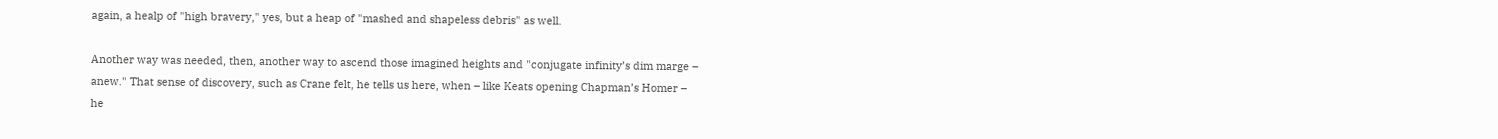again, a healp of "high bravery," yes, but a heap of "mashed and shapeless debris" as well.

Another way was needed, then, another way to ascend those imagined heights and "conjugate infinity’s dim marge – anew." That sense of discovery, such as Crane felt, he tells us here, when – like Keats opening Chapman’s Homer – he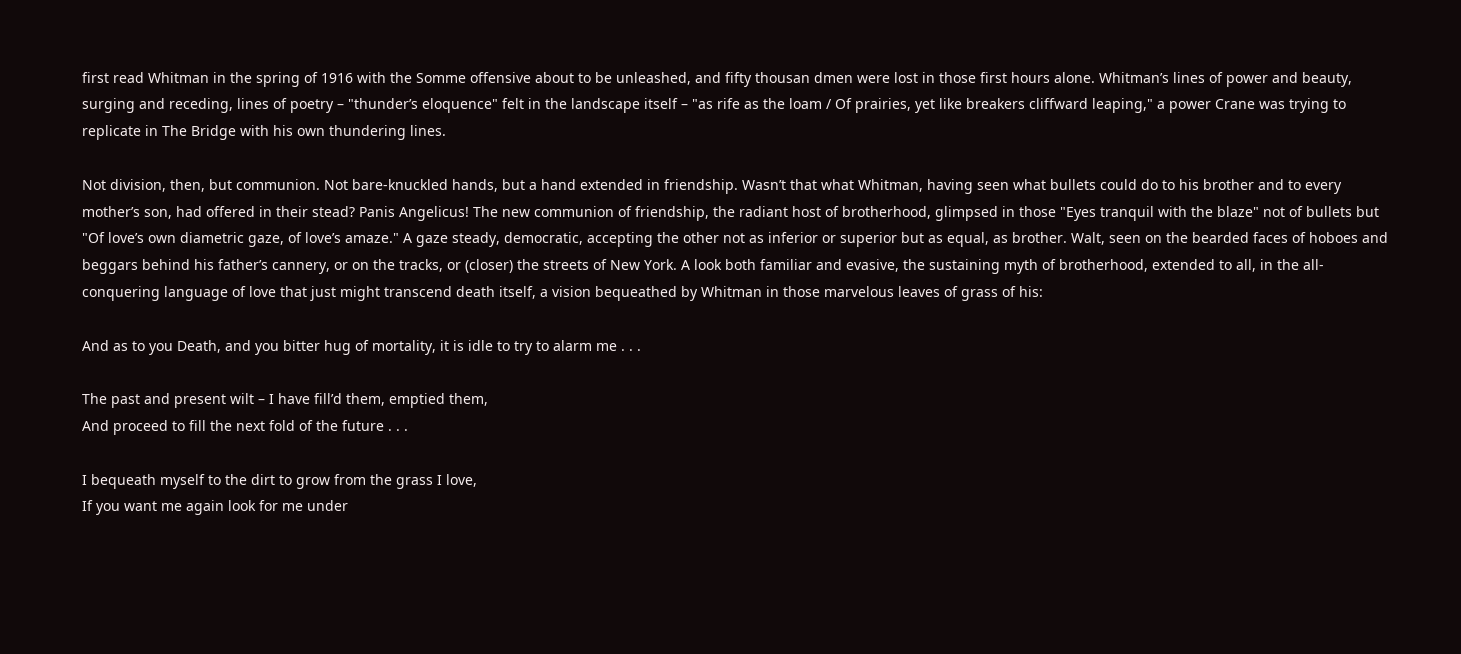first read Whitman in the spring of 1916 with the Somme offensive about to be unleashed, and fifty thousan dmen were lost in those first hours alone. Whitman’s lines of power and beauty, surging and receding, lines of poetry – "thunder’s eloquence" felt in the landscape itself – "as rife as the loam / Of prairies, yet like breakers cliffward leaping," a power Crane was trying to replicate in The Bridge with his own thundering lines.

Not division, then, but communion. Not bare-knuckled hands, but a hand extended in friendship. Wasn’t that what Whitman, having seen what bullets could do to his brother and to every mother’s son, had offered in their stead? Panis Angelicus! The new communion of friendship, the radiant host of brotherhood, glimpsed in those "Eyes tranquil with the blaze" not of bullets but "Of love’s own diametric gaze, of love’s amaze." A gaze steady, democratic, accepting the other not as inferior or superior but as equal, as brother. Walt, seen on the bearded faces of hoboes and beggars behind his father’s cannery, or on the tracks, or (closer) the streets of New York. A look both familiar and evasive, the sustaining myth of brotherhood, extended to all, in the all-conquering language of love that just might transcend death itself, a vision bequeathed by Whitman in those marvelous leaves of grass of his:

And as to you Death, and you bitter hug of mortality, it is idle to try to alarm me . . .

The past and present wilt – I have fill’d them, emptied them,
And proceed to fill the next fold of the future . . .

I bequeath myself to the dirt to grow from the grass I love,
If you want me again look for me under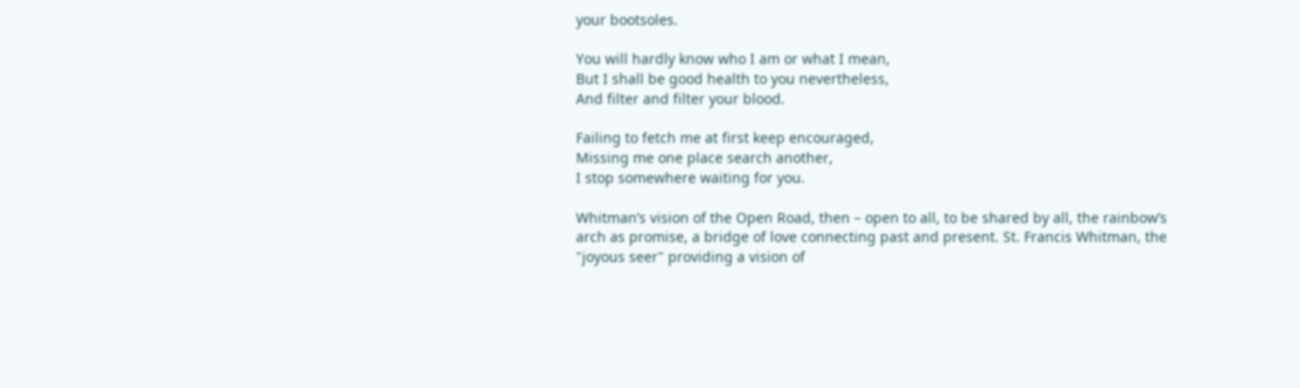your bootsoles.

You will hardly know who I am or what I mean,
But I shall be good health to you nevertheless,
And filter and filter your blood.

Failing to fetch me at first keep encouraged,
Missing me one place search another,
I stop somewhere waiting for you.

Whitman’s vision of the Open Road, then – open to all, to be shared by all, the rainbow’s arch as promise, a bridge of love connecting past and present. St. Francis Whitman, the "joyous seer" providing a vision of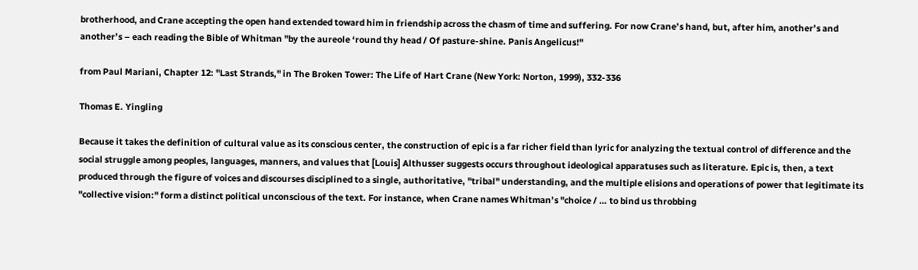brotherhood, and Crane accepting the open hand extended toward him in friendship across the chasm of time and suffering. For now Crane’s hand, but, after him, another’s and another’s – each reading the Bible of Whitman "by the aureole ‘round thy head / Of pasture-shine. Panis Angelicus!"

from Paul Mariani, Chapter 12: "Last Strands," in The Broken Tower: The Life of Hart Crane (New York: Norton, 1999), 332-336

Thomas E. Yingling

Because it takes the definition of cultural value as its conscious center, the construction of epic is a far richer field than lyric for analyzing the textual control of difference and the social struggle among peoples, languages, manners, and values that [Louis] Althusser suggests occurs throughout ideological apparatuses such as literature. Epic is, then, a text produced through the figure of voices and discourses disciplined to a single, authoritative, "tribal" understanding, and the multiple elisions and operations of power that legitimate its "collective vision:" form a distinct political unconscious of the text. For instance, when Crane names Whitman’s "choice / … to bind us throbbing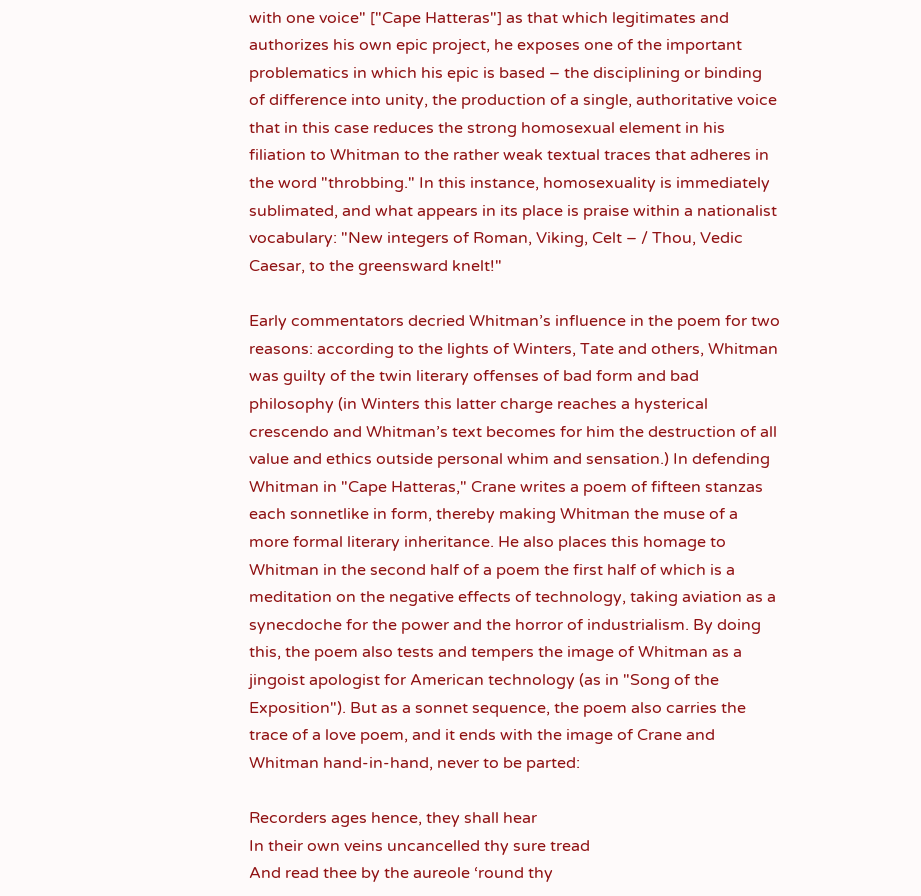with one voice" ["Cape Hatteras"] as that which legitimates and authorizes his own epic project, he exposes one of the important problematics in which his epic is based – the disciplining or binding of difference into unity, the production of a single, authoritative voice that in this case reduces the strong homosexual element in his filiation to Whitman to the rather weak textual traces that adheres in the word "throbbing." In this instance, homosexuality is immediately sublimated, and what appears in its place is praise within a nationalist vocabulary: "New integers of Roman, Viking, Celt – / Thou, Vedic Caesar, to the greensward knelt!"

Early commentators decried Whitman’s influence in the poem for two reasons: according to the lights of Winters, Tate and others, Whitman was guilty of the twin literary offenses of bad form and bad philosophy (in Winters this latter charge reaches a hysterical crescendo and Whitman’s text becomes for him the destruction of all value and ethics outside personal whim and sensation.) In defending Whitman in "Cape Hatteras," Crane writes a poem of fifteen stanzas each sonnetlike in form, thereby making Whitman the muse of a more formal literary inheritance. He also places this homage to Whitman in the second half of a poem the first half of which is a meditation on the negative effects of technology, taking aviation as a synecdoche for the power and the horror of industrialism. By doing this, the poem also tests and tempers the image of Whitman as a jingoist apologist for American technology (as in "Song of the Exposition"). But as a sonnet sequence, the poem also carries the trace of a love poem, and it ends with the image of Crane and Whitman hand-in-hand, never to be parted:

Recorders ages hence, they shall hear
In their own veins uncancelled thy sure tread
And read thee by the aureole ‘round thy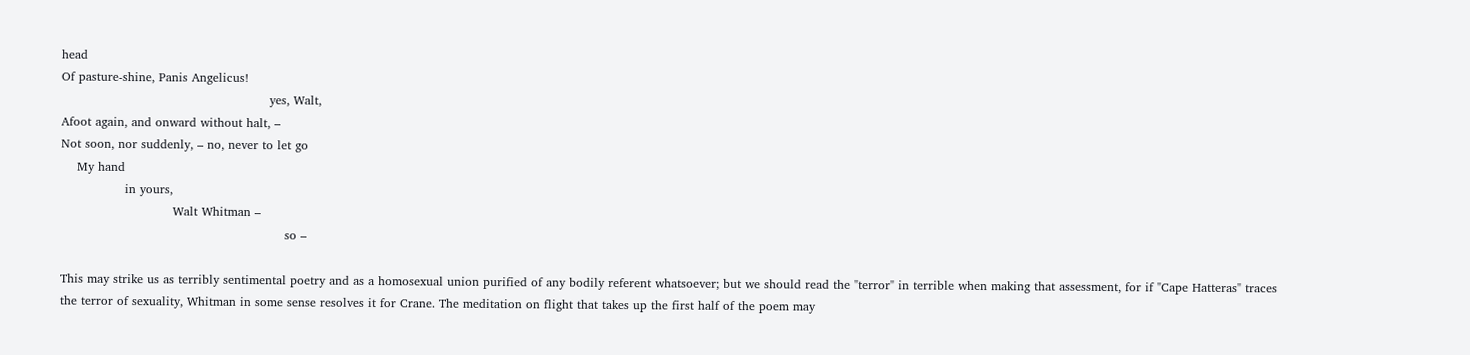head
Of pasture-shine, Panis Angelicus!
                                                    yes, Walt,
Afoot again, and onward without halt, –
Not soon, nor suddenly, – no, never to let go
    My hand
                in yours,
                            Walt Whitman –
                                                        so –

This may strike us as terribly sentimental poetry and as a homosexual union purified of any bodily referent whatsoever; but we should read the "terror" in terrible when making that assessment, for if "Cape Hatteras" traces the terror of sexuality, Whitman in some sense resolves it for Crane. The meditation on flight that takes up the first half of the poem may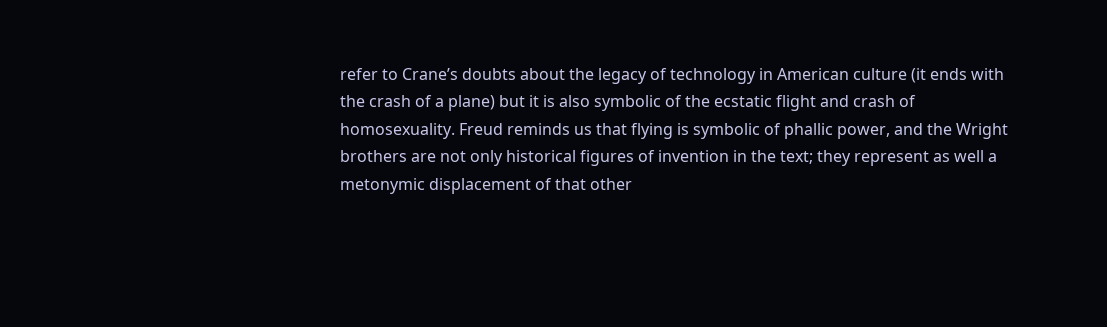refer to Crane’s doubts about the legacy of technology in American culture (it ends with the crash of a plane) but it is also symbolic of the ecstatic flight and crash of homosexuality. Freud reminds us that flying is symbolic of phallic power, and the Wright brothers are not only historical figures of invention in the text; they represent as well a metonymic displacement of that other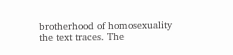brotherhood of homosexuality the text traces. The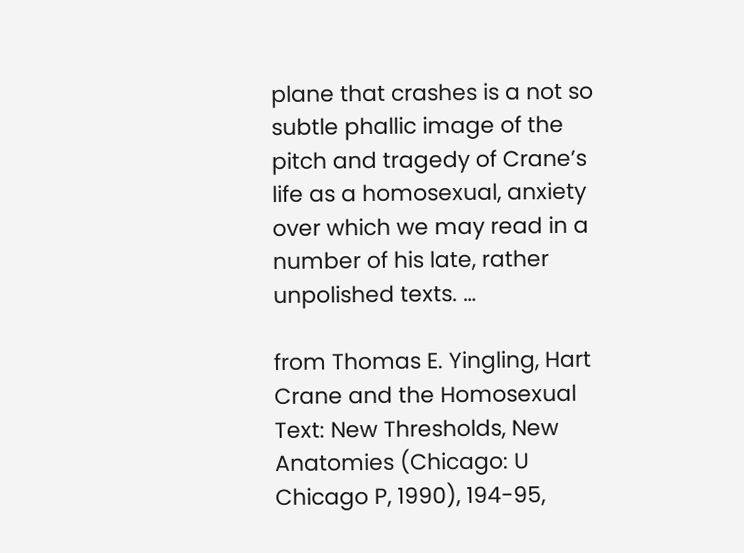plane that crashes is a not so subtle phallic image of the pitch and tragedy of Crane’s life as a homosexual, anxiety over which we may read in a number of his late, rather unpolished texts. …

from Thomas E. Yingling, Hart Crane and the Homosexual Text: New Thresholds, New Anatomies (Chicago: U Chicago P, 1990), 194-95,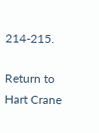214-215.

Return to Hart Crane